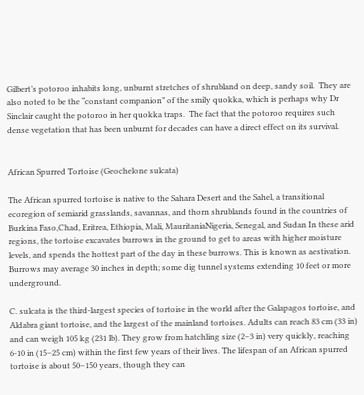Gilbert’s potoroo inhabits long, unburnt stretches of shrubland on deep, sandy soil.  They are also noted to be the “constant companion” of the smily quokka, which is perhaps why Dr Sinclair caught the potoroo in her quokka traps.  The fact that the potoroo requires such dense vegetation that has been unburnt for decades can have a direct effect on its survival.


African Spurred Tortoise (Geochelone sulcata)

The African spurred tortoise is native to the Sahara Desert and the Sahel, a transitional ecoregion of semiarid grasslands, savannas, and thorn shrublands found in the countries of Burkina Faso,Chad, Eritrea, Ethiopia, Mali, MauritaniaNigeria, Senegal, and Sudan In these arid regions, the tortoise excavates burrows in the ground to get to areas with higher moisture levels, and spends the hottest part of the day in these burrows. This is known as aestivation. Burrows may average 30 inches in depth; some dig tunnel systems extending 10 feet or more underground.

C. sulcata is the third-largest species of tortoise in the world after the Galapagos tortoise, and Aldabra giant tortoise, and the largest of the mainland tortoises. Adults can reach 83 cm (33 in) and can weigh 105 kg (231 lb). They grow from hatchling size (2–3 in) very quickly, reaching 6-10 in (15–25 cm) within the first few years of their lives. The lifespan of an African spurred tortoise is about 50–150 years, though they can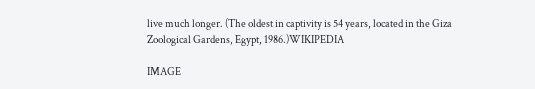live much longer. (The oldest in captivity is 54 years, located in the Giza Zoological Gardens, Egypt, 1986.)WIKIPEDIA

IMAGE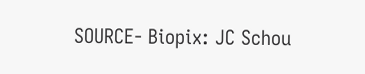SOURCE- Biopix: JC Schou